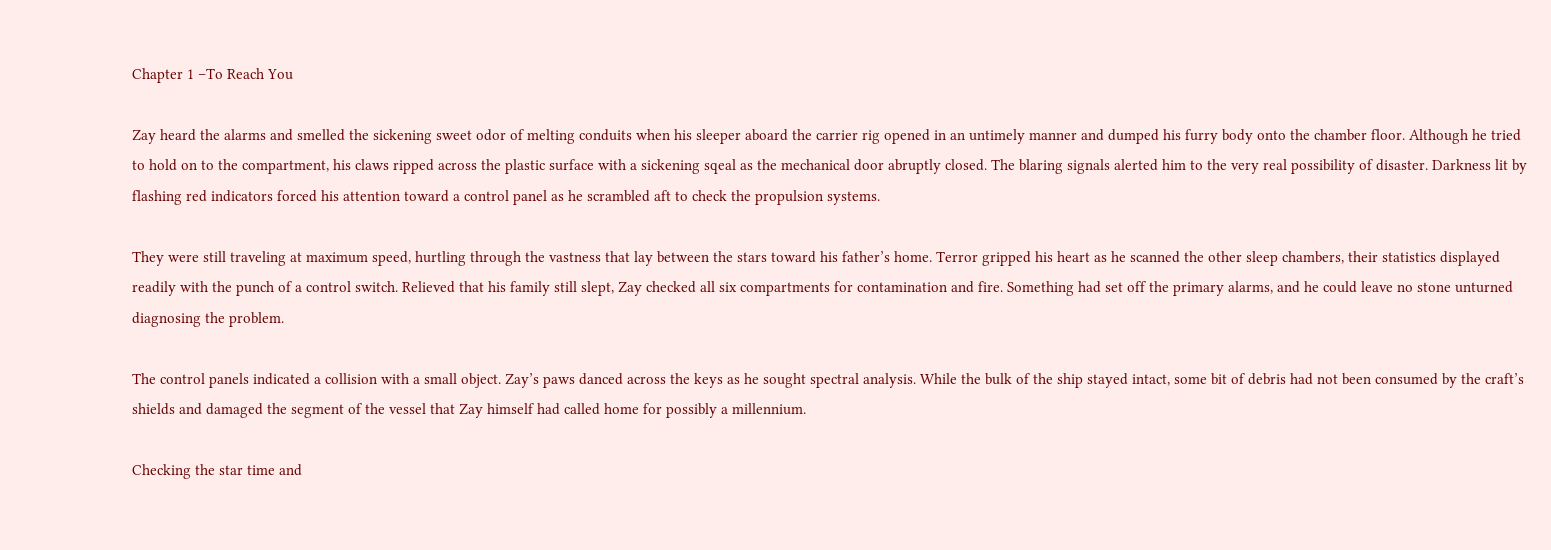Chapter 1 –To Reach You

Zay heard the alarms and smelled the sickening sweet odor of melting conduits when his sleeper aboard the carrier rig opened in an untimely manner and dumped his furry body onto the chamber floor. Although he tried to hold on to the compartment, his claws ripped across the plastic surface with a sickening sqeal as the mechanical door abruptly closed. The blaring signals alerted him to the very real possibility of disaster. Darkness lit by flashing red indicators forced his attention toward a control panel as he scrambled aft to check the propulsion systems.

They were still traveling at maximum speed, hurtling through the vastness that lay between the stars toward his father’s home. Terror gripped his heart as he scanned the other sleep chambers, their statistics displayed readily with the punch of a control switch. Relieved that his family still slept, Zay checked all six compartments for contamination and fire. Something had set off the primary alarms, and he could leave no stone unturned diagnosing the problem.

The control panels indicated a collision with a small object. Zay’s paws danced across the keys as he sought spectral analysis. While the bulk of the ship stayed intact, some bit of debris had not been consumed by the craft’s shields and damaged the segment of the vessel that Zay himself had called home for possibly a millennium.

Checking the star time and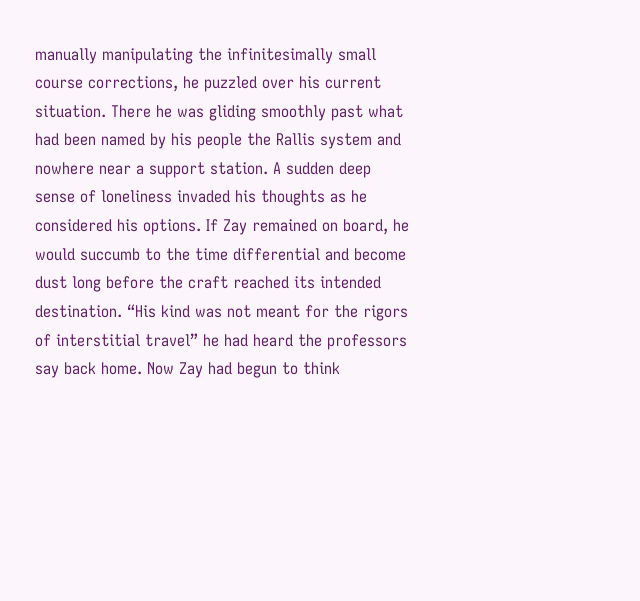manually manipulating the infinitesimally small course corrections, he puzzled over his current situation. There he was gliding smoothly past what had been named by his people the Rallis system and nowhere near a support station. A sudden deep sense of loneliness invaded his thoughts as he considered his options. If Zay remained on board, he would succumb to the time differential and become dust long before the craft reached its intended destination. “His kind was not meant for the rigors of interstitial travel” he had heard the professors say back home. Now Zay had begun to think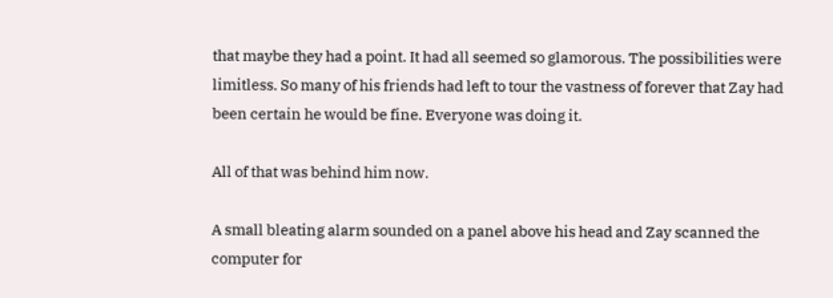that maybe they had a point. It had all seemed so glamorous. The possibilities were limitless. So many of his friends had left to tour the vastness of forever that Zay had been certain he would be fine. Everyone was doing it.

All of that was behind him now.

A small bleating alarm sounded on a panel above his head and Zay scanned the computer for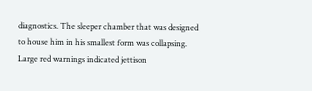diagnostics. The sleeper chamber that was designed to house him in his smallest form was collapsing. Large red warnings indicated jettison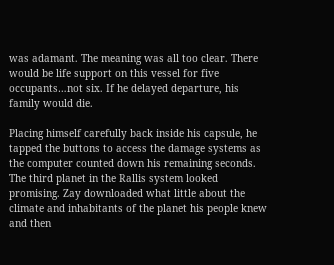was adamant. The meaning was all too clear. There would be life support on this vessel for five occupants…not six. If he delayed departure, his family would die.

Placing himself carefully back inside his capsule, he tapped the buttons to access the damage systems as the computer counted down his remaining seconds. The third planet in the Rallis system looked promising. Zay downloaded what little about the climate and inhabitants of the planet his people knew and then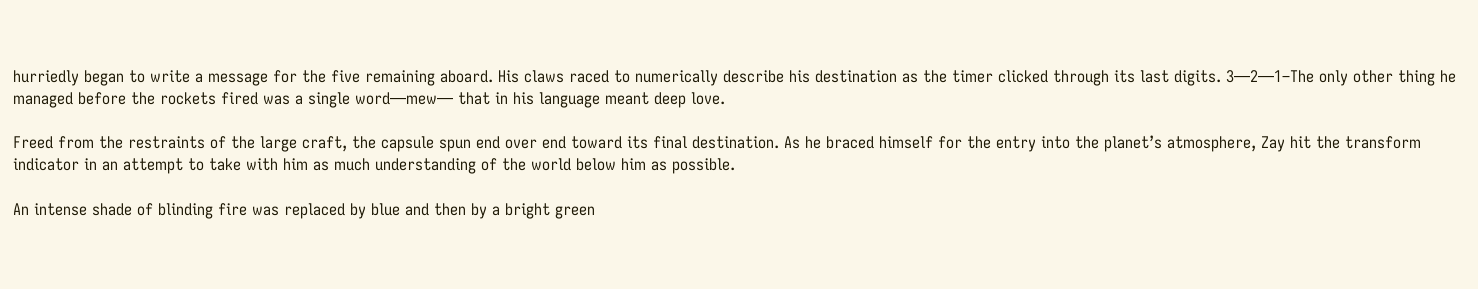hurriedly began to write a message for the five remaining aboard. His claws raced to numerically describe his destination as the timer clicked through its last digits. 3—2—1–The only other thing he managed before the rockets fired was a single word—mew— that in his language meant deep love.

Freed from the restraints of the large craft, the capsule spun end over end toward its final destination. As he braced himself for the entry into the planet’s atmosphere, Zay hit the transform indicator in an attempt to take with him as much understanding of the world below him as possible.

An intense shade of blinding fire was replaced by blue and then by a bright green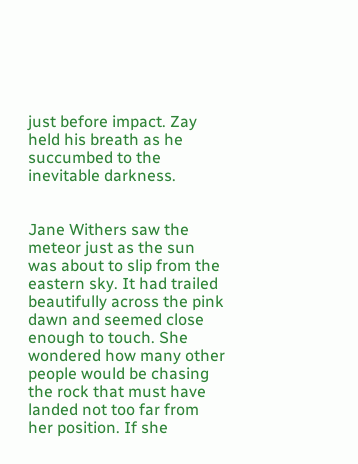just before impact. Zay held his breath as he succumbed to the inevitable darkness.


Jane Withers saw the meteor just as the sun was about to slip from the eastern sky. It had trailed beautifully across the pink dawn and seemed close enough to touch. She wondered how many other people would be chasing the rock that must have landed not too far from her position. If she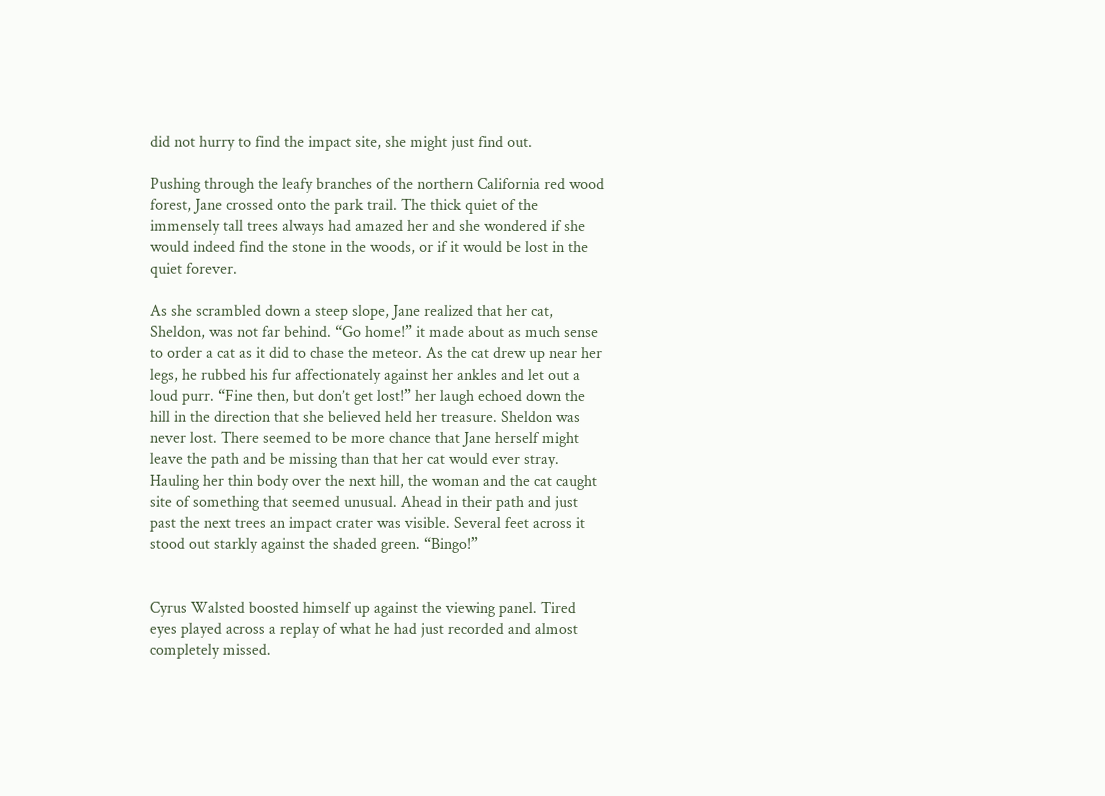did not hurry to find the impact site, she might just find out.

Pushing through the leafy branches of the northern California red wood forest, Jane crossed onto the park trail. The thick quiet of the immensely tall trees always had amazed her and she wondered if she would indeed find the stone in the woods, or if it would be lost in the quiet forever.

As she scrambled down a steep slope, Jane realized that her cat, Sheldon, was not far behind. “Go home!” it made about as much sense to order a cat as it did to chase the meteor. As the cat drew up near her legs, he rubbed his fur affectionately against her ankles and let out a loud purr. “Fine then, but don’t get lost!” her laugh echoed down the hill in the direction that she believed held her treasure. Sheldon was never lost. There seemed to be more chance that Jane herself might leave the path and be missing than that her cat would ever stray.
Hauling her thin body over the next hill, the woman and the cat caught site of something that seemed unusual. Ahead in their path and just past the next trees an impact crater was visible. Several feet across it stood out starkly against the shaded green. “Bingo!”


Cyrus Walsted boosted himself up against the viewing panel. Tired eyes played across a replay of what he had just recorded and almost completely missed.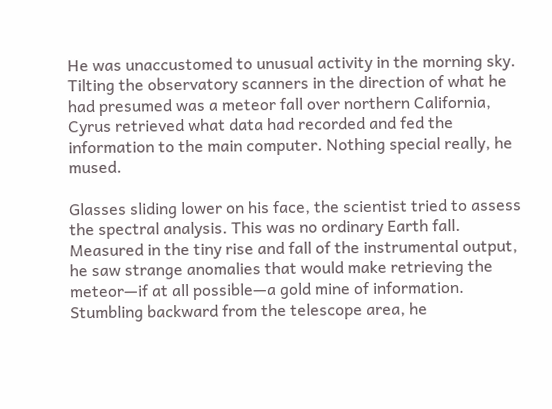He was unaccustomed to unusual activity in the morning sky. Tilting the observatory scanners in the direction of what he had presumed was a meteor fall over northern California, Cyrus retrieved what data had recorded and fed the information to the main computer. Nothing special really, he mused.

Glasses sliding lower on his face, the scientist tried to assess the spectral analysis. This was no ordinary Earth fall. Measured in the tiny rise and fall of the instrumental output, he saw strange anomalies that would make retrieving the meteor—if at all possible—a gold mine of information. Stumbling backward from the telescope area, he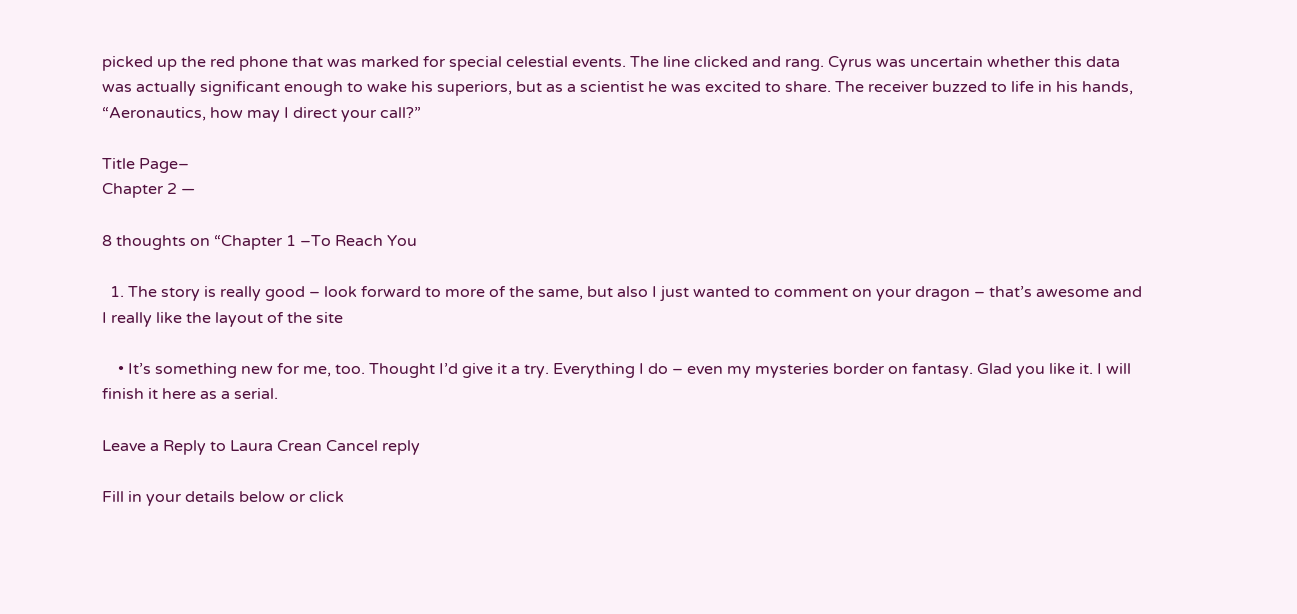picked up the red phone that was marked for special celestial events. The line clicked and rang. Cyrus was uncertain whether this data was actually significant enough to wake his superiors, but as a scientist he was excited to share. The receiver buzzed to life in his hands, “Aeronautics, how may I direct your call?”

Title Page–
Chapter 2 —

8 thoughts on “Chapter 1 –To Reach You

  1. The story is really good – look forward to more of the same, but also I just wanted to comment on your dragon – that’s awesome and I really like the layout of the site

    • It’s something new for me, too. Thought I’d give it a try. Everything I do – even my mysteries border on fantasy. Glad you like it. I will finish it here as a serial.

Leave a Reply to Laura Crean Cancel reply

Fill in your details below or click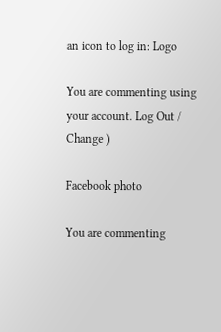an icon to log in: Logo

You are commenting using your account. Log Out /  Change )

Facebook photo

You are commenting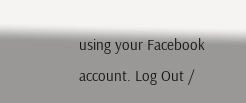using your Facebook account. Log Out /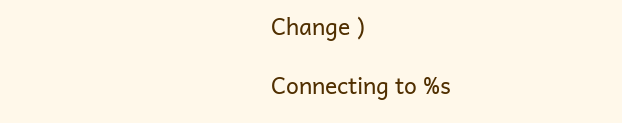Change )

Connecting to %s